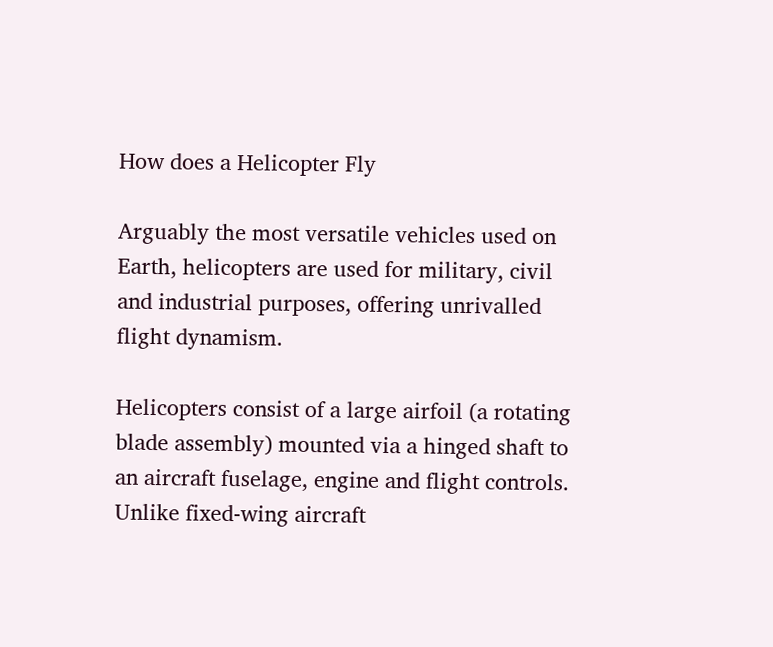How does a Helicopter Fly

Arguably the most versatile vehicles used on Earth, helicopters are used for military, civil and industrial purposes, offering unrivalled flight dynamism.

Helicopters consist of a large airfoil (a rotating blade assembly) mounted via a hinged shaft to an aircraft fuselage, engine and flight controls. Unlike fixed-wing aircraft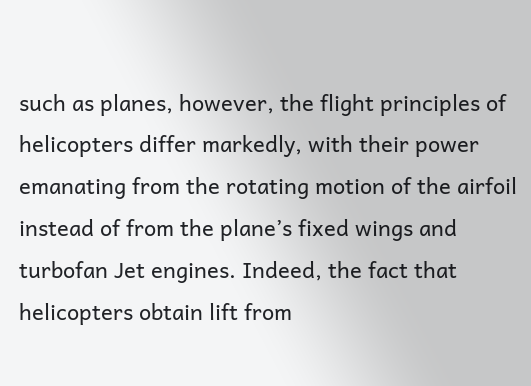such as planes, however, the flight principles of helicopters differ markedly, with their power emanating from the rotating motion of the airfoil instead of from the plane’s fixed wings and turbofan Jet engines. Indeed, the fact that helicopters obtain lift from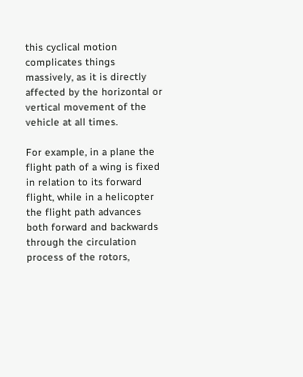this cyclical motion complicates things massively, as it is directly affected by the horizontal or vertical movement of the vehicle at all times.

For example, in a plane the flight path of a wing is fixed in relation to its forward flight, while in a helicopter the flight path advances both forward and backwards through the circulation process of the rotors,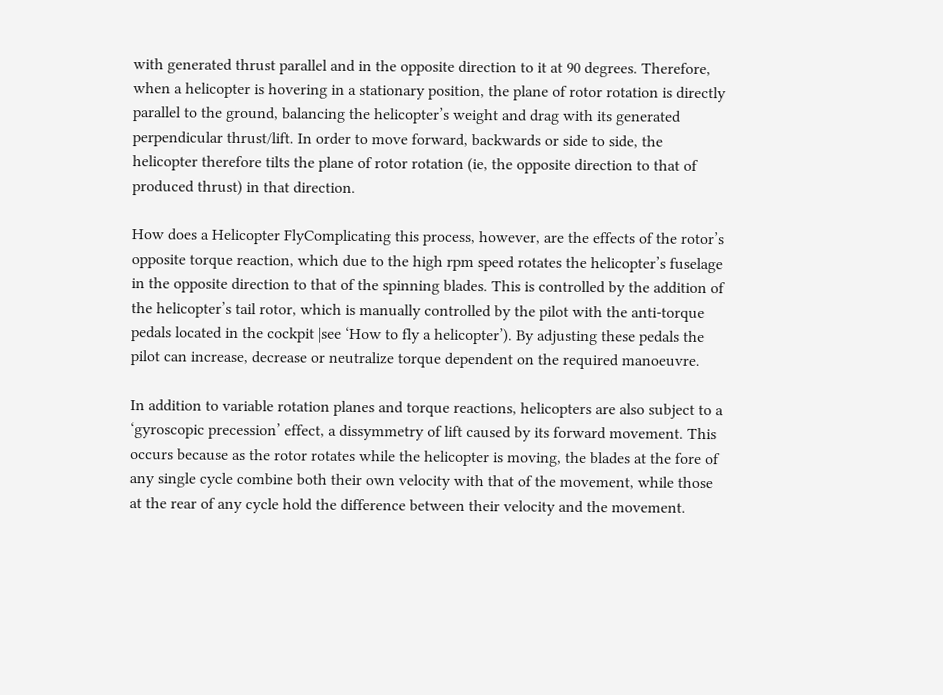with generated thrust parallel and in the opposite direction to it at 90 degrees. Therefore, when a helicopter is hovering in a stationary position, the plane of rotor rotation is directly parallel to the ground, balancing the helicopter’s weight and drag with its generated perpendicular thrust/lift. In order to move forward, backwards or side to side, the helicopter therefore tilts the plane of rotor rotation (ie, the opposite direction to that of produced thrust) in that direction.

How does a Helicopter FlyComplicating this process, however, are the effects of the rotor’s opposite torque reaction, which due to the high rpm speed rotates the helicopter’s fuselage in the opposite direction to that of the spinning blades. This is controlled by the addition of the helicopter’s tail rotor, which is manually controlled by the pilot with the anti-torque pedals located in the cockpit |see ‘How to fly a helicopter’). By adjusting these pedals the pilot can increase, decrease or neutralize torque dependent on the required manoeuvre.

In addition to variable rotation planes and torque reactions, helicopters are also subject to a ‘gyroscopic precession’ effect, a dissymmetry of lift caused by its forward movement. This occurs because as the rotor rotates while the helicopter is moving, the blades at the fore of any single cycle combine both their own velocity with that of the movement, while those at the rear of any cycle hold the difference between their velocity and the movement.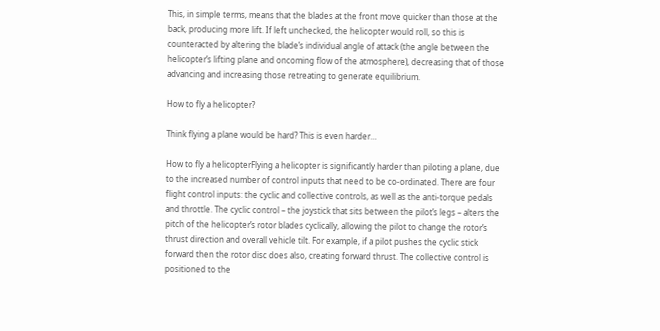This, in simple terms, means that the blades at the front move quicker than those at the back, producing more lift. If left unchecked, the helicopter would roll, so this is counteracted by altering the blade’s individual angle of attack (the angle between the helicopter’s lifting plane and oncoming flow of the atmosphere), decreasing that of those advancing and increasing those retreating to generate equilibrium.

How to fly a helicopter?

Think flying a plane would be hard? This is even harder…

How to fly a helicopterFlying a helicopter is significantly harder than piloting a plane, due to the increased number of control inputs that need to be co-ordinated. There are four flight control inputs: the cyclic and collective controls, as well as the anti-torque pedals and throttle. The cyclic control – the joystick that sits between the pilot’s legs – alters the pitch of the helicopter’s rotor blades cyclically, allowing the pilot to change the rotor’s thrust direction and overall vehicle tilt. For example, if a pilot pushes the cyclic stick forward then the rotor disc does also, creating forward thrust. The collective control is positioned to the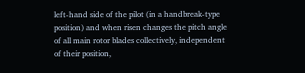left-hand side of the pilot (in a handbreak-type position) and when risen changes the pitch angle of all main rotor blades collectively, independent of their position,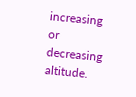increasing or decreasing altitude.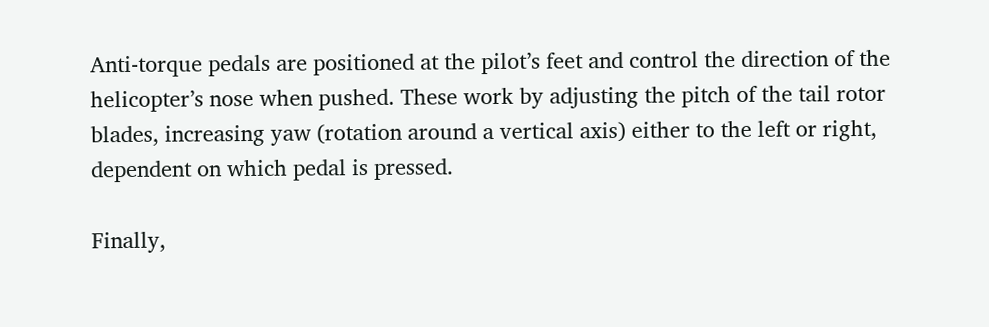Anti-torque pedals are positioned at the pilot’s feet and control the direction of the helicopter’s nose when pushed. These work by adjusting the pitch of the tail rotor blades, increasing yaw (rotation around a vertical axis) either to the left or right, dependent on which pedal is pressed.

Finally,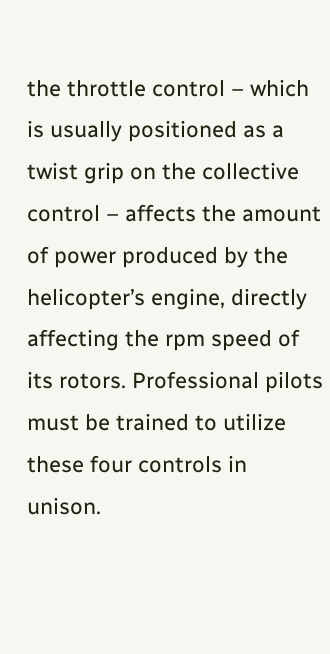the throttle control – which is usually positioned as a twist grip on the collective control – affects the amount of power produced by the helicopter’s engine, directly affecting the rpm speed of its rotors. Professional pilots must be trained to utilize these four controls in unison.